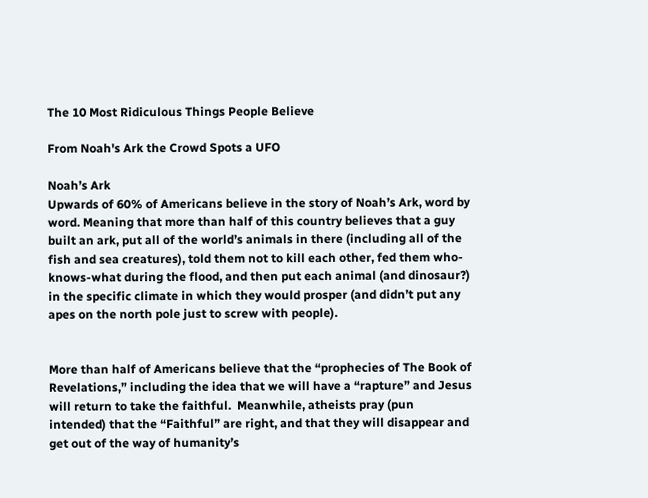The 10 Most Ridiculous Things People Believe

From Noah's Ark the Crowd Spots a UFO

Noah’s Ark
Upwards of 60% of Americans believe in the story of Noah’s Ark, word by word. Meaning that more than half of this country believes that a guy built an ark, put all of the world’s animals in there (including all of the fish and sea creatures), told them not to kill each other, fed them who-knows-what during the flood, and then put each animal (and dinosaur?) in the specific climate in which they would prosper (and didn’t put any apes on the north pole just to screw with people).


More than half of Americans believe that the “prophecies of The Book of Revelations,” including the idea that we will have a “rapture” and Jesus will return to take the faithful.  Meanwhile, atheists pray (pun intended) that the “Faithful” are right, and that they will disappear and get out of the way of humanity’s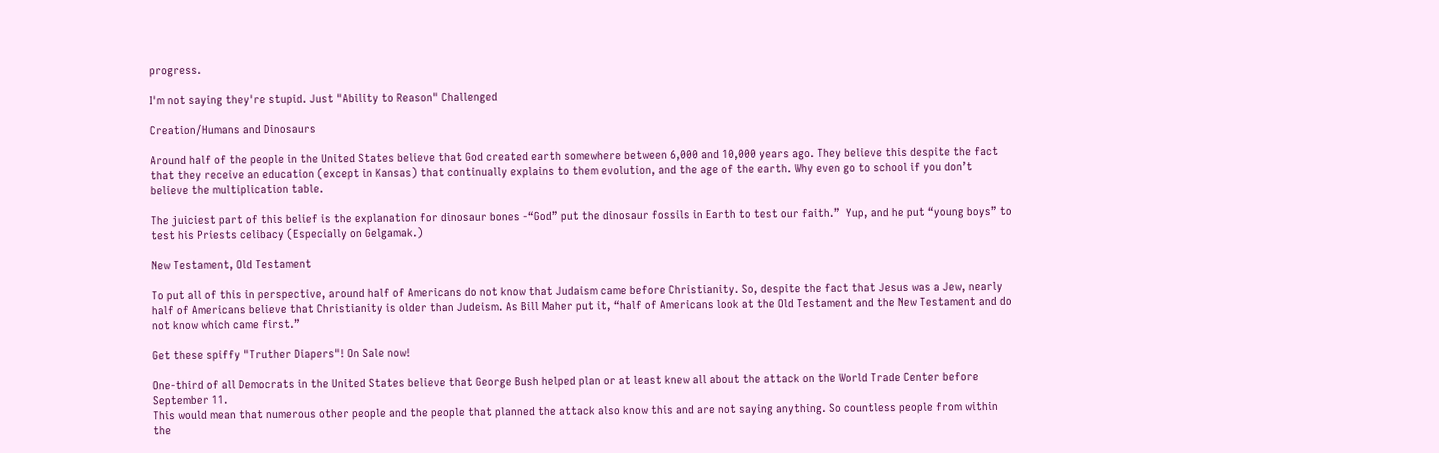progress.

I'm not saying they're stupid. Just "Ability to Reason" Challenged

Creation/Humans and Dinosaurs

Around half of the people in the United States believe that God created earth somewhere between 6,000 and 10,000 years ago. They believe this despite the fact that they receive an education (except in Kansas) that continually explains to them evolution, and the age of the earth. Why even go to school if you don’t believe the multiplication table.

The juiciest part of this belief is the explanation for dinosaur bones -“God” put the dinosaur fossils in Earth to test our faith.”  Yup, and he put “young boys” to test his Priests celibacy (Especially on Gelgamak.)

New Testament, Old Testament

To put all of this in perspective, around half of Americans do not know that Judaism came before Christianity. So, despite the fact that Jesus was a Jew, nearly half of Americans believe that Christianity is older than Judeism. As Bill Maher put it, “half of Americans look at the Old Testament and the New Testament and do not know which came first.”

Get these spiffy "Truther Diapers"! On Sale now!

One-third of all Democrats in the United States believe that George Bush helped plan or at least knew all about the attack on the World Trade Center before September 11.
This would mean that numerous other people and the people that planned the attack also know this and are not saying anything. So countless people from within the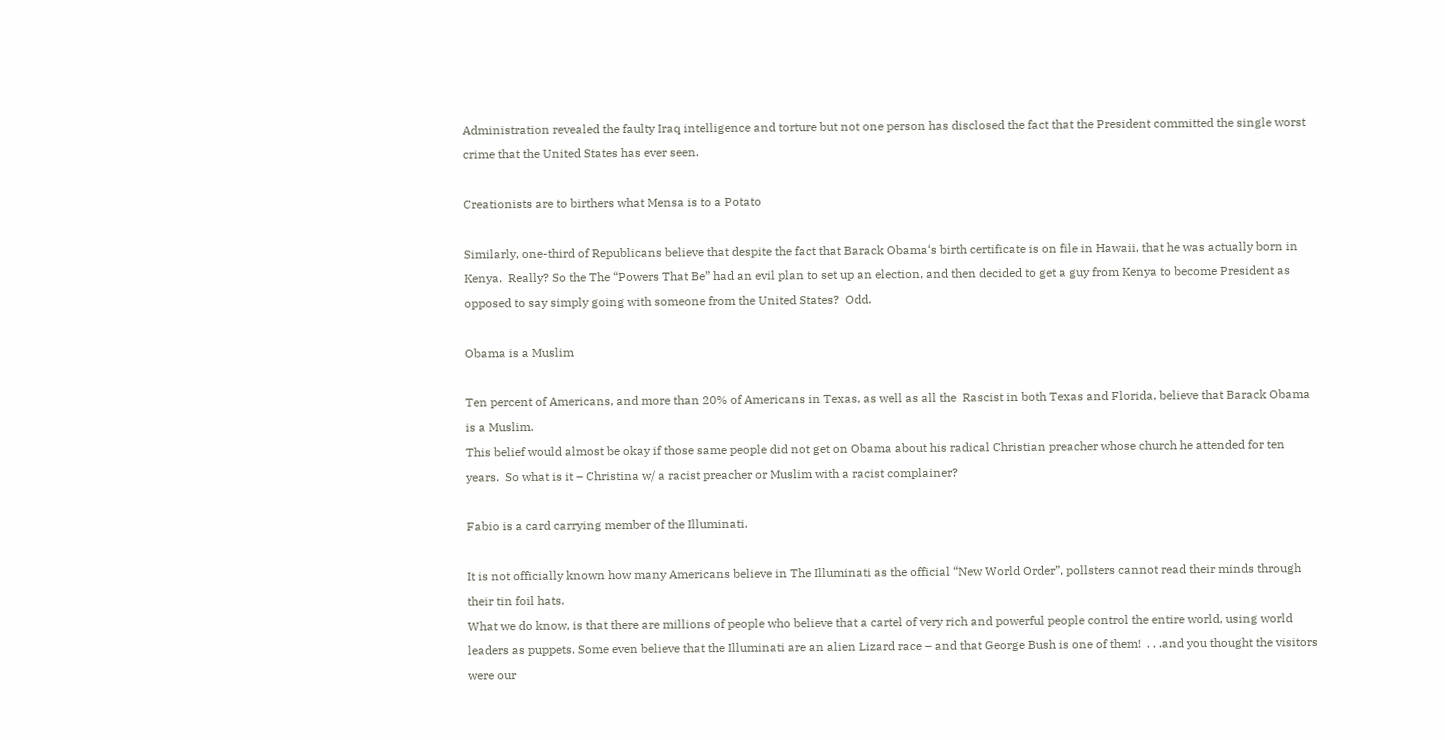Administration revealed the faulty Iraq intelligence and torture but not one person has disclosed the fact that the President committed the single worst crime that the United States has ever seen.

Creationists are to birthers what Mensa is to a Potato

Similarly, one-third of Republicans believe that despite the fact that Barack Obama‘s birth certificate is on file in Hawaii, that he was actually born in Kenya.  Really? So the The “Powers That Be” had an evil plan to set up an election, and then decided to get a guy from Kenya to become President as opposed to say simply going with someone from the United States?  Odd.

Obama is a Muslim

Ten percent of Americans, and more than 20% of Americans in Texas, as well as all the  Rascist in both Texas and Florida, believe that Barack Obama is a Muslim.
This belief would almost be okay if those same people did not get on Obama about his radical Christian preacher whose church he attended for ten years.  So what is it – Christina w/ a racist preacher or Muslim with a racist complainer?

Fabio is a card carrying member of the Illuminati.

It is not officially known how many Americans believe in The Illuminati as the official “New World Order”, pollsters cannot read their minds through their tin foil hats.
What we do know, is that there are millions of people who believe that a cartel of very rich and powerful people control the entire world, using world leaders as puppets. Some even believe that the Illuminati are an alien Lizard race – and that George Bush is one of them!  . . .and you thought the visitors were our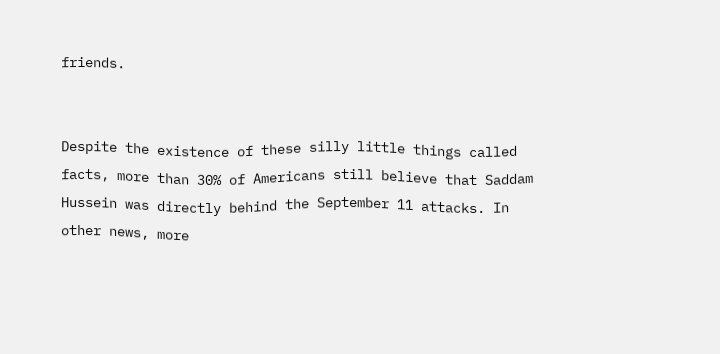friends.


Despite the existence of these silly little things called facts, more than 30% of Americans still believe that Saddam Hussein was directly behind the September 11 attacks. In other news, more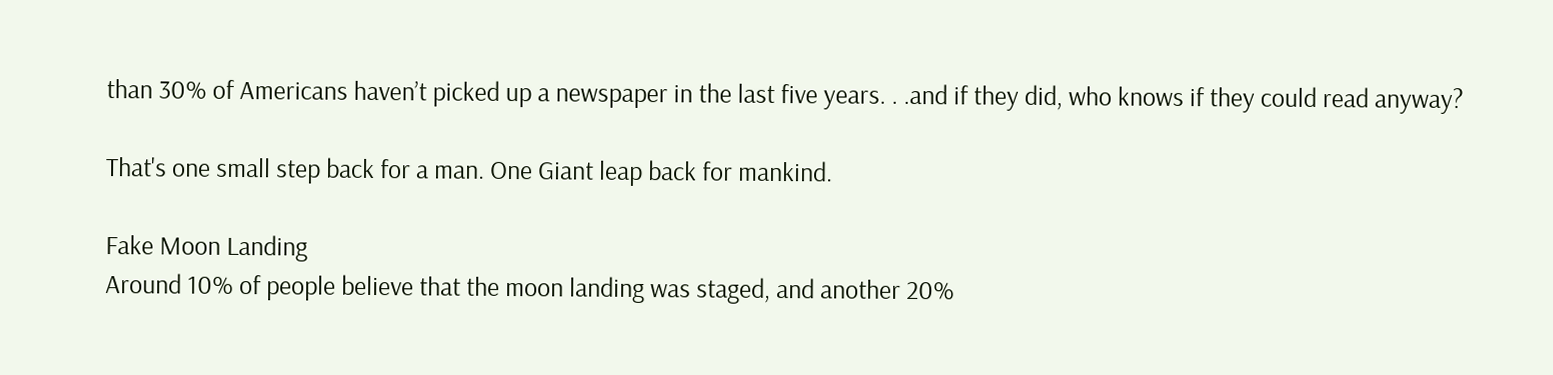than 30% of Americans haven’t picked up a newspaper in the last five years. . .and if they did, who knows if they could read anyway?

That's one small step back for a man. One Giant leap back for mankind.

Fake Moon Landing
Around 10% of people believe that the moon landing was staged, and another 20%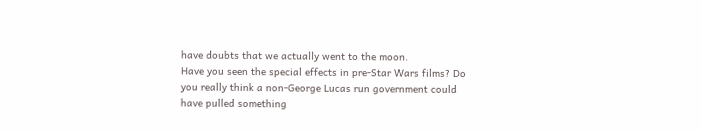have doubts that we actually went to the moon.
Have you seen the special effects in pre-Star Wars films? Do you really think a non-George Lucas run government could have pulled something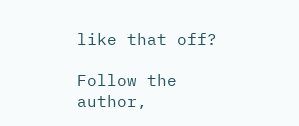like that off?

Follow the author,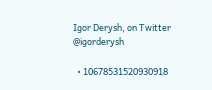Igor Derysh, on Twitter @igorderysh

  • 10678531520930918